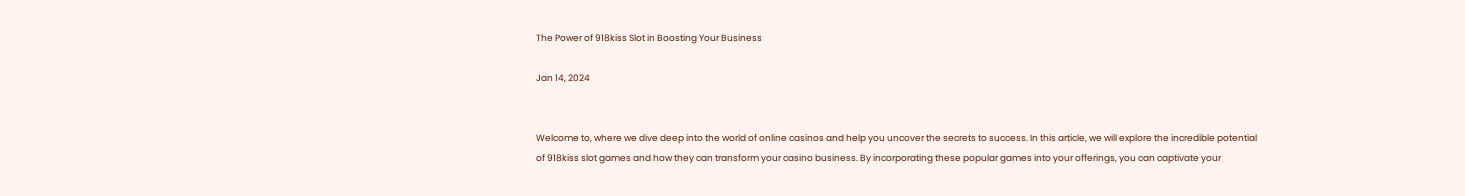The Power of 918kiss Slot in Boosting Your Business

Jan 14, 2024


Welcome to, where we dive deep into the world of online casinos and help you uncover the secrets to success. In this article, we will explore the incredible potential of 918kiss slot games and how they can transform your casino business. By incorporating these popular games into your offerings, you can captivate your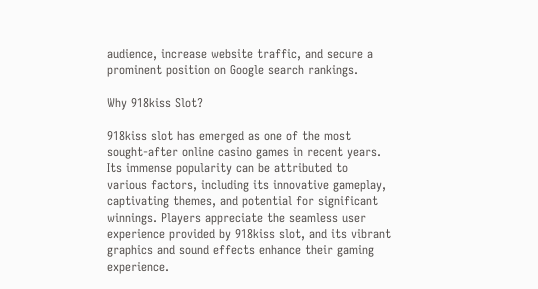audience, increase website traffic, and secure a prominent position on Google search rankings.

Why 918kiss Slot?

918kiss slot has emerged as one of the most sought-after online casino games in recent years. Its immense popularity can be attributed to various factors, including its innovative gameplay, captivating themes, and potential for significant winnings. Players appreciate the seamless user experience provided by 918kiss slot, and its vibrant graphics and sound effects enhance their gaming experience.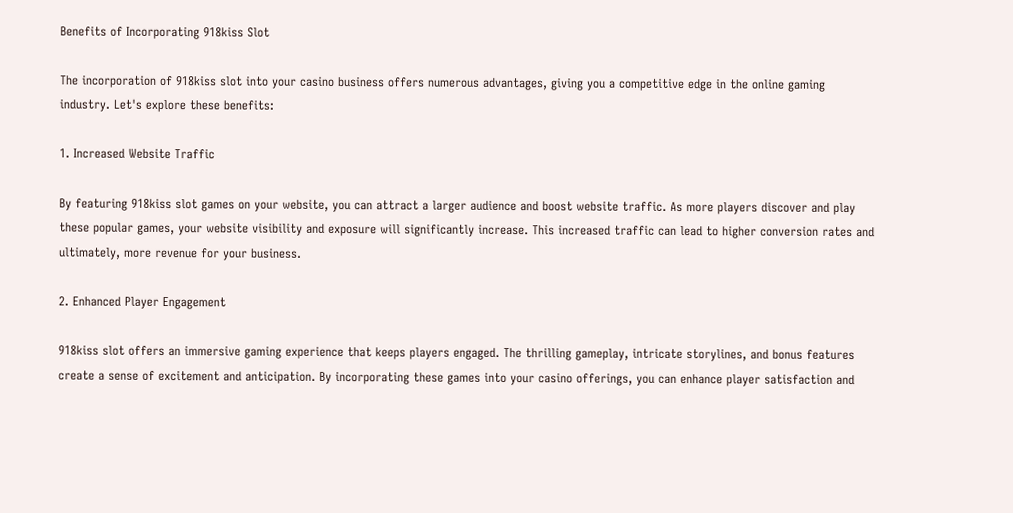Benefits of Incorporating 918kiss Slot

The incorporation of 918kiss slot into your casino business offers numerous advantages, giving you a competitive edge in the online gaming industry. Let's explore these benefits:

1. Increased Website Traffic

By featuring 918kiss slot games on your website, you can attract a larger audience and boost website traffic. As more players discover and play these popular games, your website visibility and exposure will significantly increase. This increased traffic can lead to higher conversion rates and ultimately, more revenue for your business.

2. Enhanced Player Engagement

918kiss slot offers an immersive gaming experience that keeps players engaged. The thrilling gameplay, intricate storylines, and bonus features create a sense of excitement and anticipation. By incorporating these games into your casino offerings, you can enhance player satisfaction and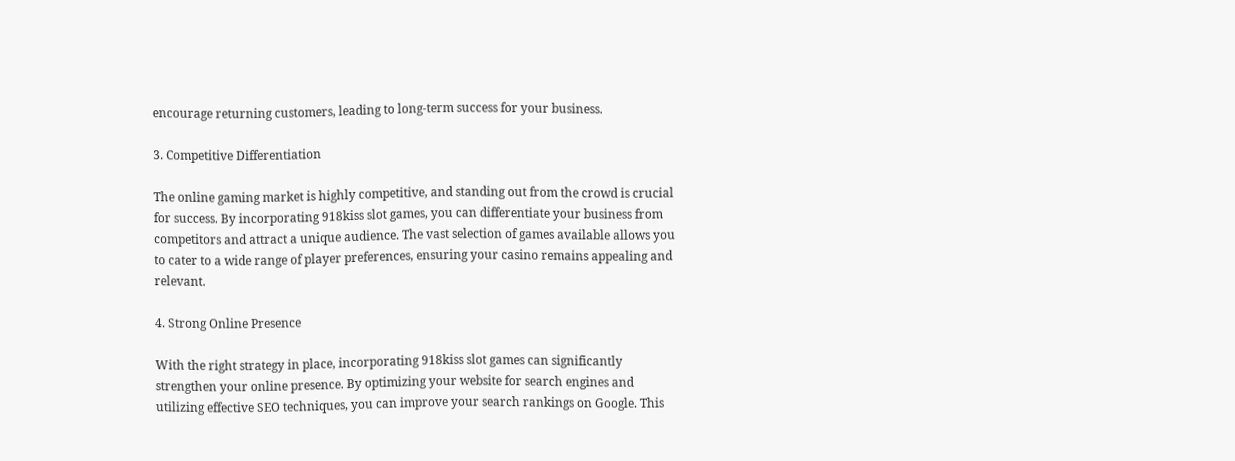encourage returning customers, leading to long-term success for your business.

3. Competitive Differentiation

The online gaming market is highly competitive, and standing out from the crowd is crucial for success. By incorporating 918kiss slot games, you can differentiate your business from competitors and attract a unique audience. The vast selection of games available allows you to cater to a wide range of player preferences, ensuring your casino remains appealing and relevant.

4. Strong Online Presence

With the right strategy in place, incorporating 918kiss slot games can significantly strengthen your online presence. By optimizing your website for search engines and utilizing effective SEO techniques, you can improve your search rankings on Google. This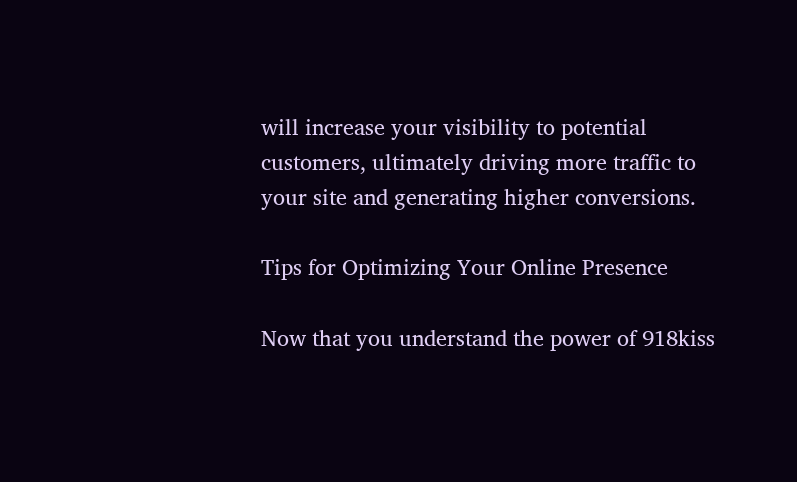will increase your visibility to potential customers, ultimately driving more traffic to your site and generating higher conversions.

Tips for Optimizing Your Online Presence

Now that you understand the power of 918kiss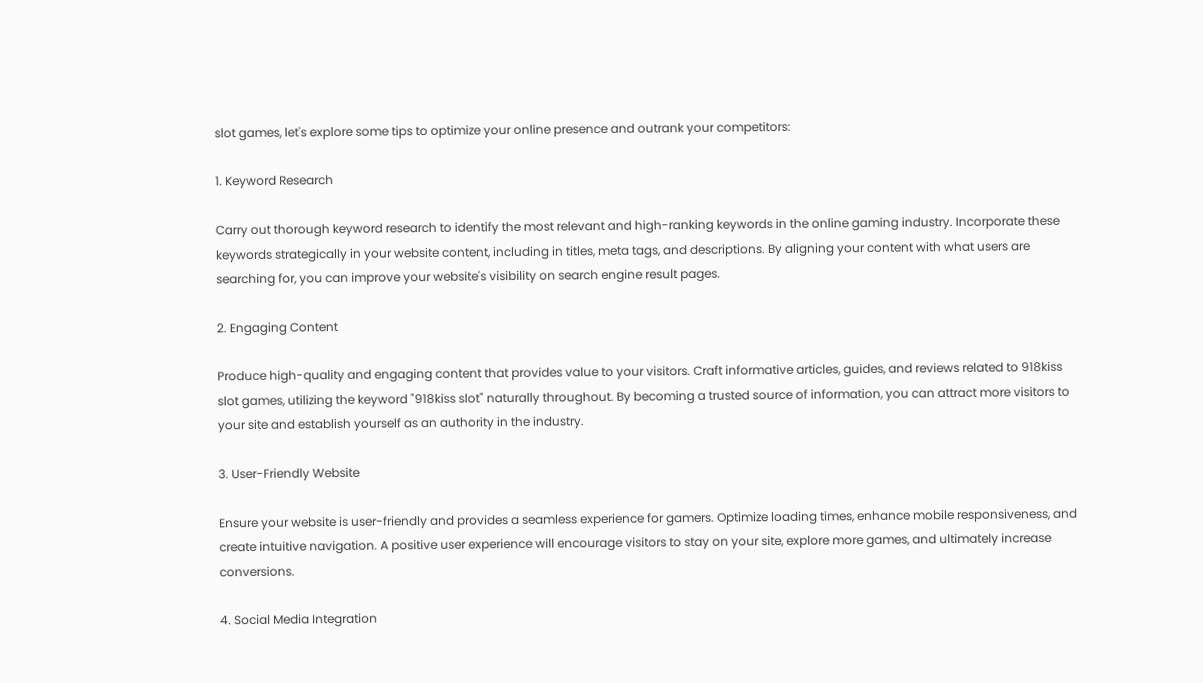slot games, let's explore some tips to optimize your online presence and outrank your competitors:

1. Keyword Research

Carry out thorough keyword research to identify the most relevant and high-ranking keywords in the online gaming industry. Incorporate these keywords strategically in your website content, including in titles, meta tags, and descriptions. By aligning your content with what users are searching for, you can improve your website's visibility on search engine result pages.

2. Engaging Content

Produce high-quality and engaging content that provides value to your visitors. Craft informative articles, guides, and reviews related to 918kiss slot games, utilizing the keyword "918kiss slot" naturally throughout. By becoming a trusted source of information, you can attract more visitors to your site and establish yourself as an authority in the industry.

3. User-Friendly Website

Ensure your website is user-friendly and provides a seamless experience for gamers. Optimize loading times, enhance mobile responsiveness, and create intuitive navigation. A positive user experience will encourage visitors to stay on your site, explore more games, and ultimately increase conversions.

4. Social Media Integration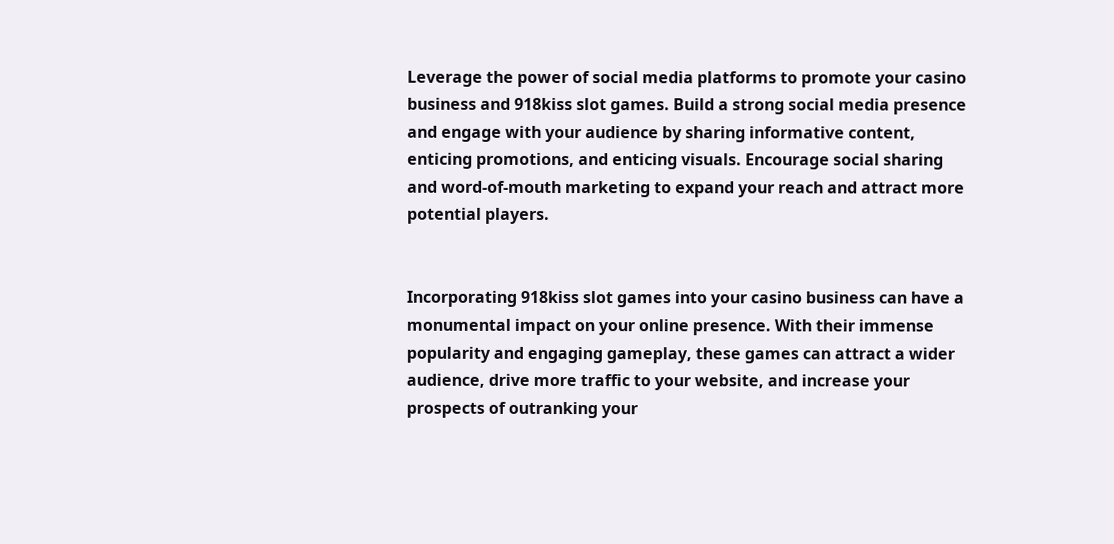Leverage the power of social media platforms to promote your casino business and 918kiss slot games. Build a strong social media presence and engage with your audience by sharing informative content, enticing promotions, and enticing visuals. Encourage social sharing and word-of-mouth marketing to expand your reach and attract more potential players.


Incorporating 918kiss slot games into your casino business can have a monumental impact on your online presence. With their immense popularity and engaging gameplay, these games can attract a wider audience, drive more traffic to your website, and increase your prospects of outranking your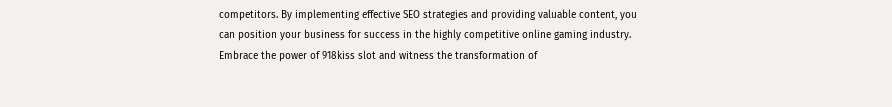competitors. By implementing effective SEO strategies and providing valuable content, you can position your business for success in the highly competitive online gaming industry. Embrace the power of 918kiss slot and witness the transformation of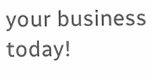your business today!